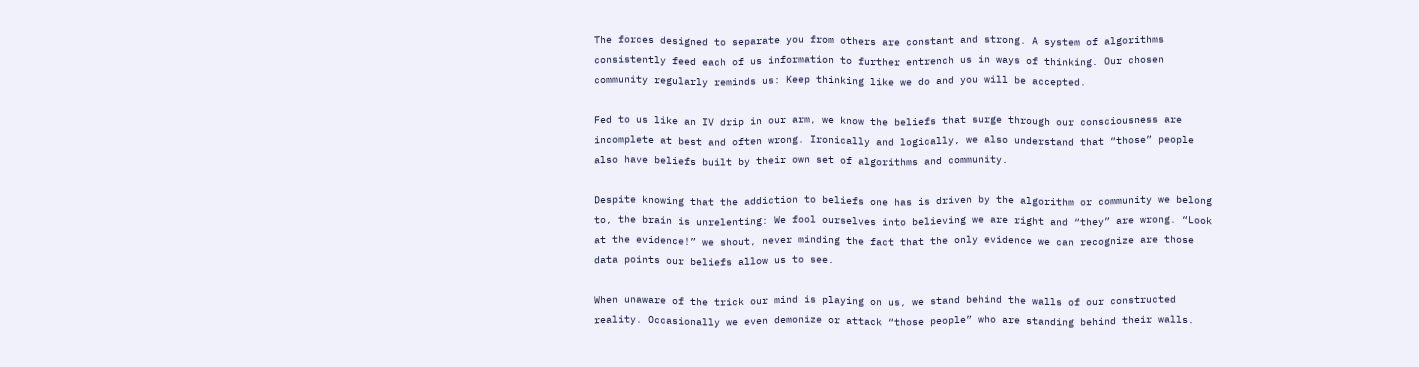The forces designed to separate you from others are constant and strong. A system of algorithms consistently feed each of us information to further entrench us in ways of thinking. Our chosen community regularly reminds us: Keep thinking like we do and you will be accepted.

Fed to us like an IV drip in our arm, we know the beliefs that surge through our consciousness are incomplete at best and often wrong. Ironically and logically, we also understand that “those” people also have beliefs built by their own set of algorithms and community.

Despite knowing that the addiction to beliefs one has is driven by the algorithm or community we belong to, the brain is unrelenting: We fool ourselves into believing we are right and “they” are wrong. “Look at the evidence!” we shout, never minding the fact that the only evidence we can recognize are those data points our beliefs allow us to see.

When unaware of the trick our mind is playing on us, we stand behind the walls of our constructed reality. Occasionally we even demonize or attack “those people” who are standing behind their walls.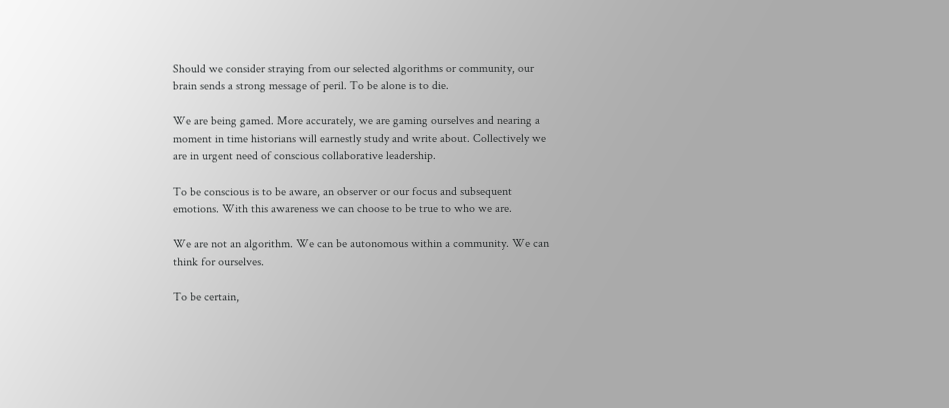Should we consider straying from our selected algorithms or community, our brain sends a strong message of peril. To be alone is to die.

We are being gamed. More accurately, we are gaming ourselves and nearing a moment in time historians will earnestly study and write about. Collectively we are in urgent need of conscious collaborative leadership.

To be conscious is to be aware, an observer or our focus and subsequent emotions. With this awareness we can choose to be true to who we are.

We are not an algorithm. We can be autonomous within a community. We can think for ourselves.

To be certain,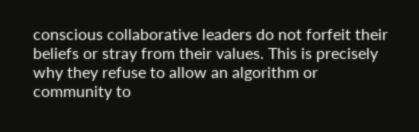conscious collaborative leaders do not forfeit their beliefs or stray from their values. This is precisely why they refuse to allow an algorithm or community to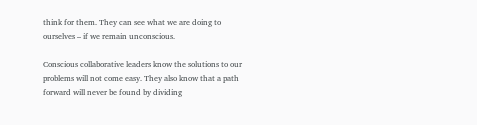think for them. They can see what we are doing to ourselves – if we remain unconscious.

Conscious collaborative leaders know the solutions to our problems will not come easy. They also know that a path forward will never be found by dividing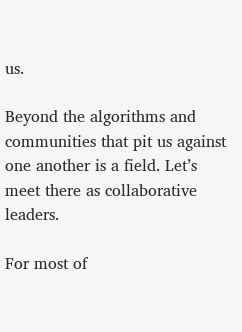us.

Beyond the algorithms and communities that pit us against one another is a field. Let’s meet there as collaborative leaders.

For most of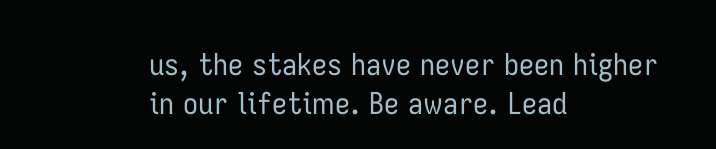us, the stakes have never been higher in our lifetime. Be aware. Lead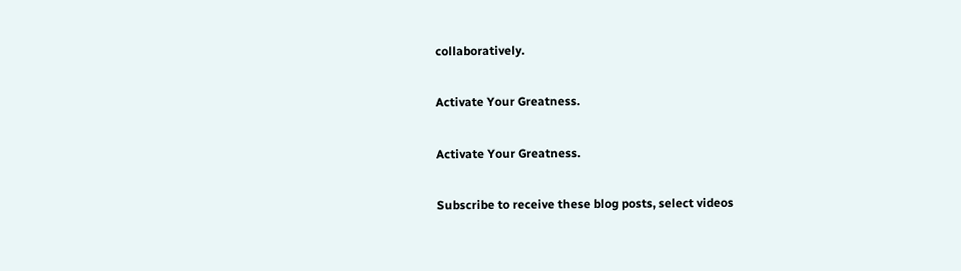collaboratively.

Activate Your Greatness.

Activate Your Greatness.

Subscribe to receive these blog posts, select videos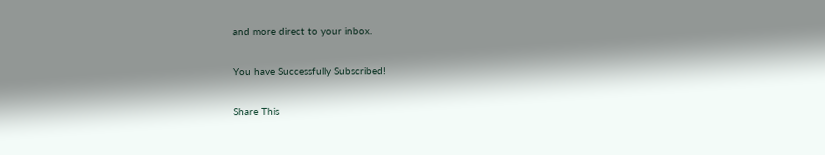and more direct to your inbox.

You have Successfully Subscribed!

Share This